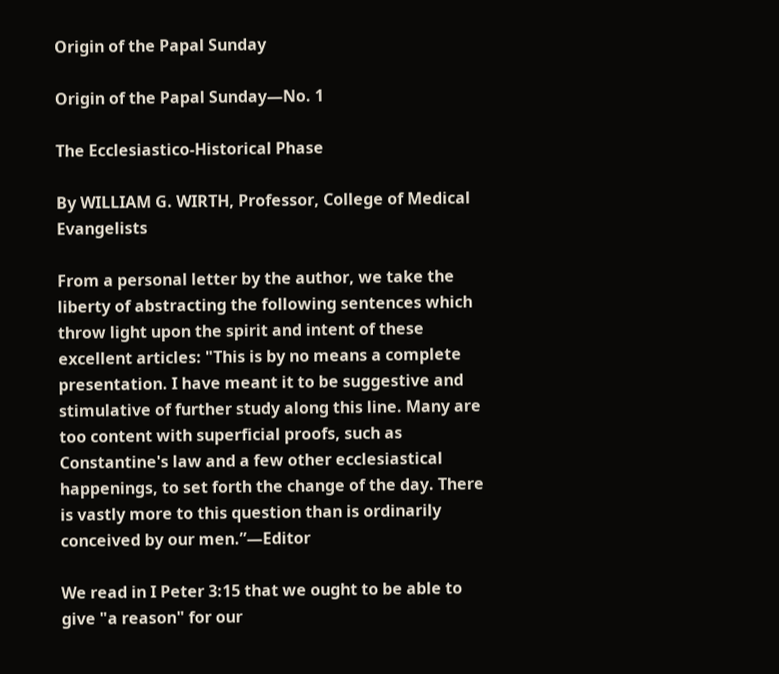Origin of the Papal Sunday

Origin of the Papal Sunday—No. 1

The Ecclesiastico-Historical Phase

By WILLIAM G. WIRTH, Professor, College of Medical Evangelists

From a personal letter by the author, we take the liberty of abstracting the following sentences which throw light upon the spirit and intent of these excellent articles: "This is by no means a complete presentation. I have meant it to be suggestive and stimulative of further study along this line. Many are too content with superficial proofs, such as Constantine's law and a few other ecclesiastical happenings, to set forth the change of the day. There is vastly more to this question than is ordinarily conceived by our men.”—Editor

We read in I Peter 3:15 that we ought to be able to give "a reason" for our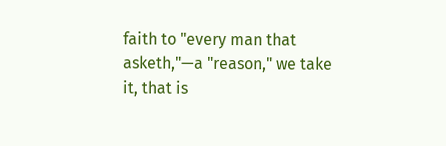faith to "every man that asketh,"—a "reason," we take it, that is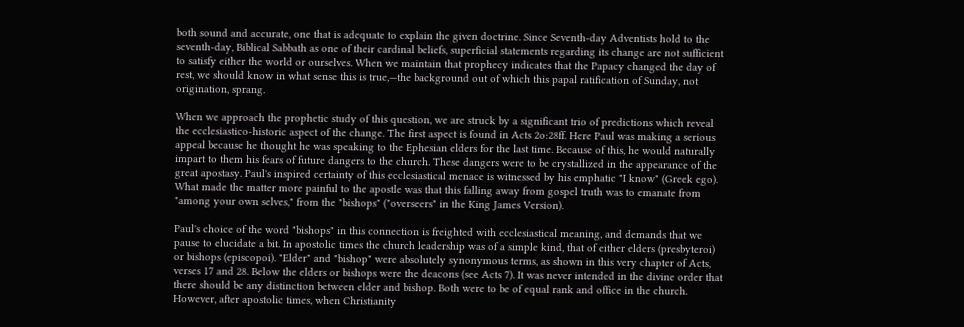both sound and accurate, one that is adequate to explain the given doctrine. Since Seventh-day Adventists hold to the seventh-day, Biblical Sabbath as one of their cardinal beliefs, superficial statements regarding its change are not sufficient to satisfy either the world or ourselves. When we maintain that prophecy indicates that the Papacy changed the day of rest, we should know in what sense this is true,—the background out of which this papal ratification of Sunday, not origination, sprang.

When we approach the prophetic study of this question, we are struck by a significant trio of predictions which reveal the ecclesiastico-historic aspect of the change. The first aspect is found in Acts 2o:28ff. Here Paul was making a serious appeal because he thought he was speaking to the Ephesian elders for the last time. Because of this, he would naturally impart to them his fears of future dangers to the church. These dangers were to be crystallized in the appearance of the great apostasy. Paul's inspired certainty of this ecclesiastical menace is witnessed by his emphatic "I know" (Greek ego). What made the matter more painful to the apostle was that this falling away from gospel truth was to emanate from "among your own selves," from the "bishops" ("overseers" in the King James Version).

Paul's choice of the word "bishops" in this connection is freighted with ecclesiastical meaning, and demands that we pause to elucidate a bit. In apostolic times the church leadership was of a simple kind, that of either elders (presbyteroi) or bishops (episcopoi). "Elder" and "bishop" were absolutely synonymous terms, as shown in this very chapter of Acts, verses 17 and 28. Below the elders or bishops were the deacons (see Acts 7). It was never intended in the divine order that there should be any distinction between elder and bishop. Both were to be of equal rank and office in the church. However, after apostolic times, when Christianity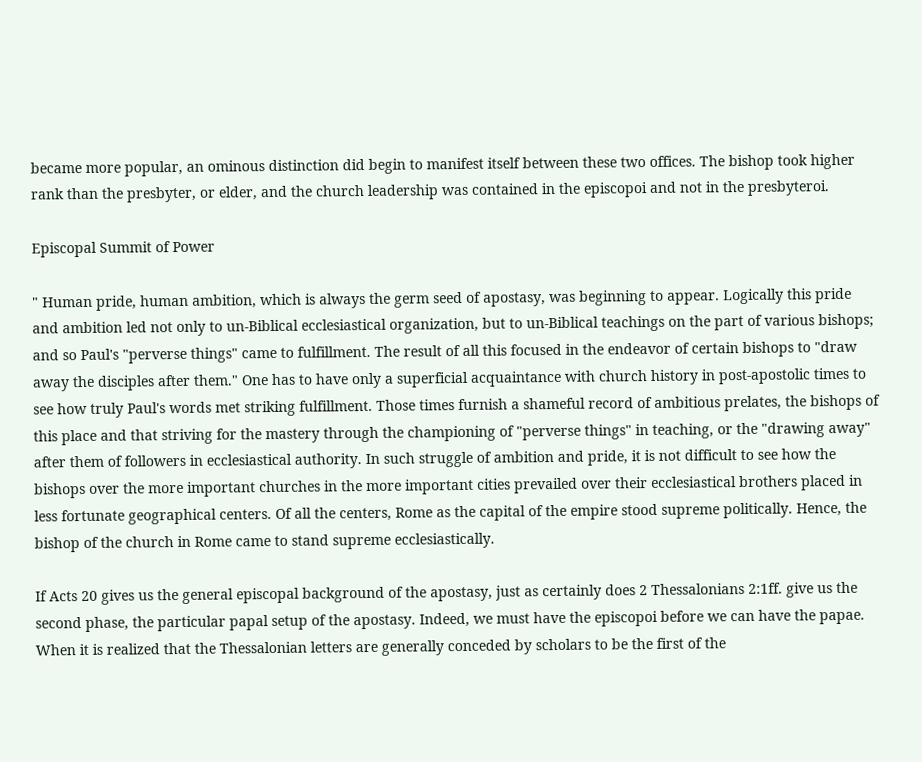became more popular, an ominous distinction did begin to manifest itself between these two offices. The bishop took higher rank than the presbyter, or elder, and the church leadership was contained in the episcopoi and not in the presbyteroi.

Episcopal Summit of Power

" Human pride, human ambition, which is always the germ seed of apostasy, was beginning to appear. Logically this pride and ambition led not only to un-Biblical ecclesiastical organization, but to un-Biblical teachings on the part of various bishops; and so Paul's "perverse things" came to fulfillment. The result of all this focused in the endeavor of certain bishops to "draw away the disciples after them." One has to have only a superficial acquaintance with church history in post-apostolic times to see how truly Paul's words met striking fulfillment. Those times furnish a shameful record of ambitious prelates, the bishops of this place and that striving for the mastery through the championing of "perverse things" in teaching, or the "drawing away" after them of followers in ecclesiastical authority. In such struggle of ambition and pride, it is not difficult to see how the bishops over the more important churches in the more important cities prevailed over their ecclesiastical brothers placed in less fortunate geographical centers. Of all the centers, Rome as the capital of the empire stood supreme politically. Hence, the bishop of the church in Rome came to stand supreme ecclesiastically.

If Acts 20 gives us the general episcopal background of the apostasy, just as certainly does 2 Thessalonians 2:1ff. give us the second phase, the particular papal setup of the apostasy. Indeed, we must have the episcopoi before we can have the papae. When it is realized that the Thessalonian letters are generally conceded by scholars to be the first of the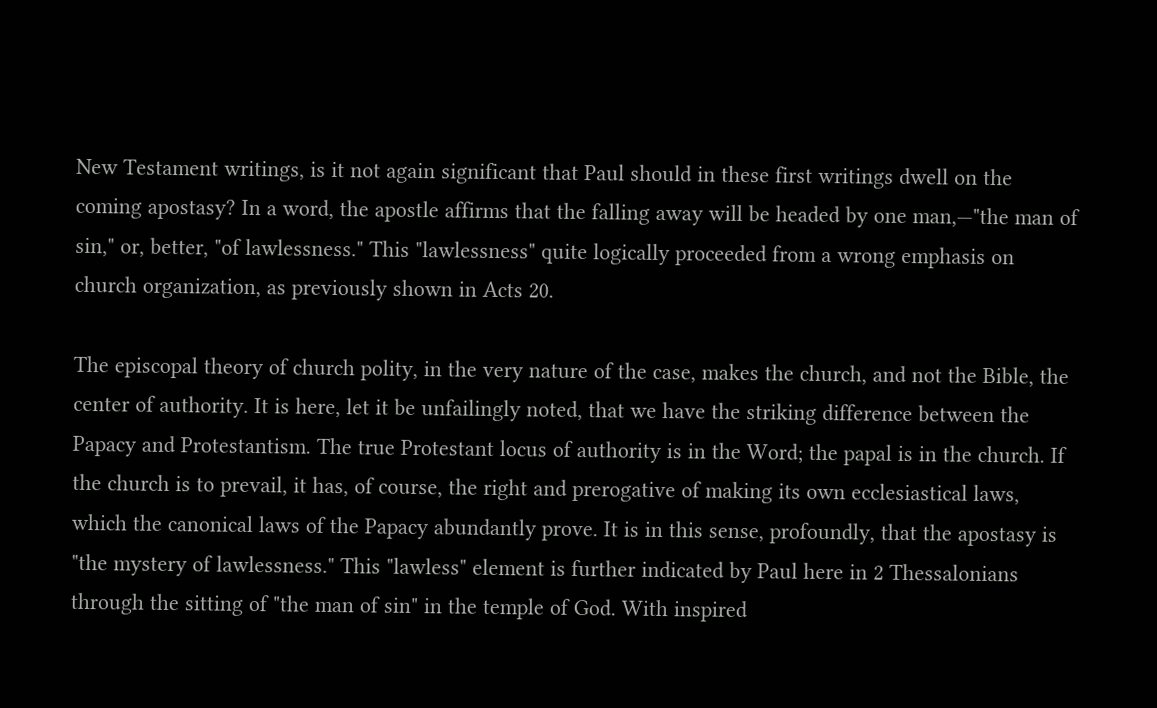New Testament writings, is it not again significant that Paul should in these first writings dwell on the coming apostasy? In a word, the apostle affirms that the falling away will be headed by one man,—"the man of sin," or, better, "of lawlessness." This "lawlessness" quite logically proceeded from a wrong emphasis on church organization, as previously shown in Acts 20.

The episcopal theory of church polity, in the very nature of the case, makes the church, and not the Bible, the center of authority. It is here, let it be unfailingly noted, that we have the striking difference between the Papacy and Protestantism. The true Protestant locus of authority is in the Word; the papal is in the church. If the church is to prevail, it has, of course, the right and prerogative of making its own ecclesiastical laws, which the canonical laws of the Papacy abundantly prove. It is in this sense, profoundly, that the apostasy is "the mystery of lawlessness." This "lawless" element is further indicated by Paul here in 2 Thessalonians through the sitting of "the man of sin" in the temple of God. With inspired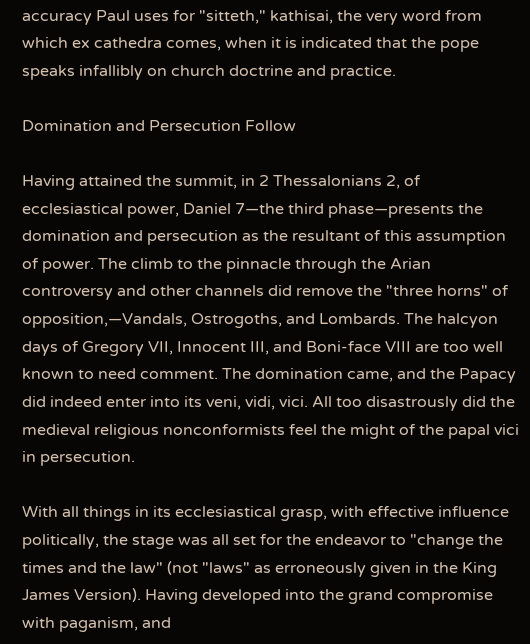accuracy Paul uses for "sitteth," kathisai, the very word from which ex cathedra comes, when it is indicated that the pope speaks infallibly on church doctrine and practice.

Domination and Persecution Follow

Having attained the summit, in 2 Thessalonians 2, of ecclesiastical power, Daniel 7—the third phase—presents the domination and persecution as the resultant of this assumption of power. The climb to the pinnacle through the Arian controversy and other channels did remove the "three horns" of opposition,—Vandals, Ostrogoths, and Lombards. The halcyon days of Gregory VII, Innocent III, and Boni-face VIII are too well known to need comment. The domination came, and the Papacy did indeed enter into its veni, vidi, vici. All too disastrously did the medieval religious nonconformists feel the might of the papal vici in persecution.

With all things in its ecclesiastical grasp, with effective influence politically, the stage was all set for the endeavor to "change the times and the law" (not "laws" as erroneously given in the King James Version). Having developed into the grand compromise with paganism, and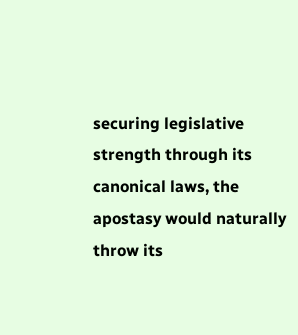securing legislative strength through its canonical laws, the apostasy would naturally throw its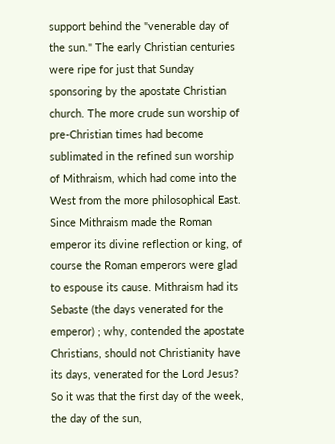support behind the "venerable day of the sun." The early Christian centuries were ripe for just that Sunday sponsoring by the apostate Christian church. The more crude sun worship of pre-Christian times had become sublimated in the refined sun worship of Mithraism, which had come into the West from the more philosophical East. Since Mithraism made the Roman emperor its divine reflection or king, of course the Roman emperors were glad to espouse its cause. Mithraism had its Sebaste (the days venerated for the emperor) ; why, contended the apostate Christians, should not Christianity have its days, venerated for the Lord Jesus? So it was that the first day of the week, the day of the sun,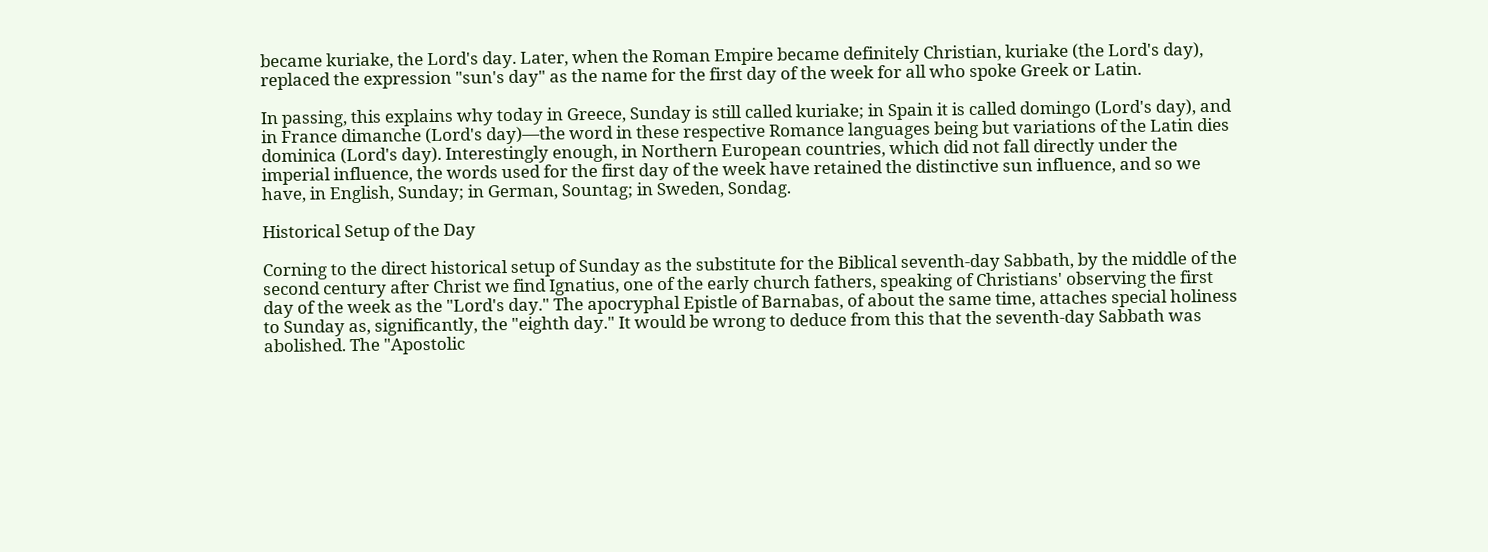became kuriake, the Lord's day. Later, when the Roman Empire became definitely Christian, kuriake (the Lord's day), replaced the expression "sun's day" as the name for the first day of the week for all who spoke Greek or Latin.

In passing, this explains why today in Greece, Sunday is still called kuriake; in Spain it is called domingo (Lord's day), and in France dimanche (Lord's day)—the word in these respective Romance languages being but variations of the Latin dies dominica (Lord's day). Interestingly enough, in Northern European countries, which did not fall directly under the imperial influence, the words used for the first day of the week have retained the distinctive sun influence, and so we have, in English, Sunday; in German, Sountag; in Sweden, Sondag.

Historical Setup of the Day

Corning to the direct historical setup of Sunday as the substitute for the Biblical seventh-day Sabbath, by the middle of the second century after Christ we find Ignatius, one of the early church fathers, speaking of Christians' observing the first day of the week as the "Lord's day." The apocryphal Epistle of Barnabas, of about the same time, attaches special holiness to Sunday as, significantly, the "eighth day." It would be wrong to deduce from this that the seventh-day Sabbath was abolished. The "Apostolic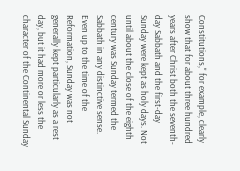Constitutions," for example, clearly show that for about three hundred years after Christ both the seventh-day Sabbath and the first-day Sunday were kept as holy days. Not until about the close of the eighth century was Sunday termed the Sabbath in any distinctive sense. Even up to the time of the Reformation, Sunday was not generally kept particularly as a rest day, but it had more or less the character of the Continental Sunday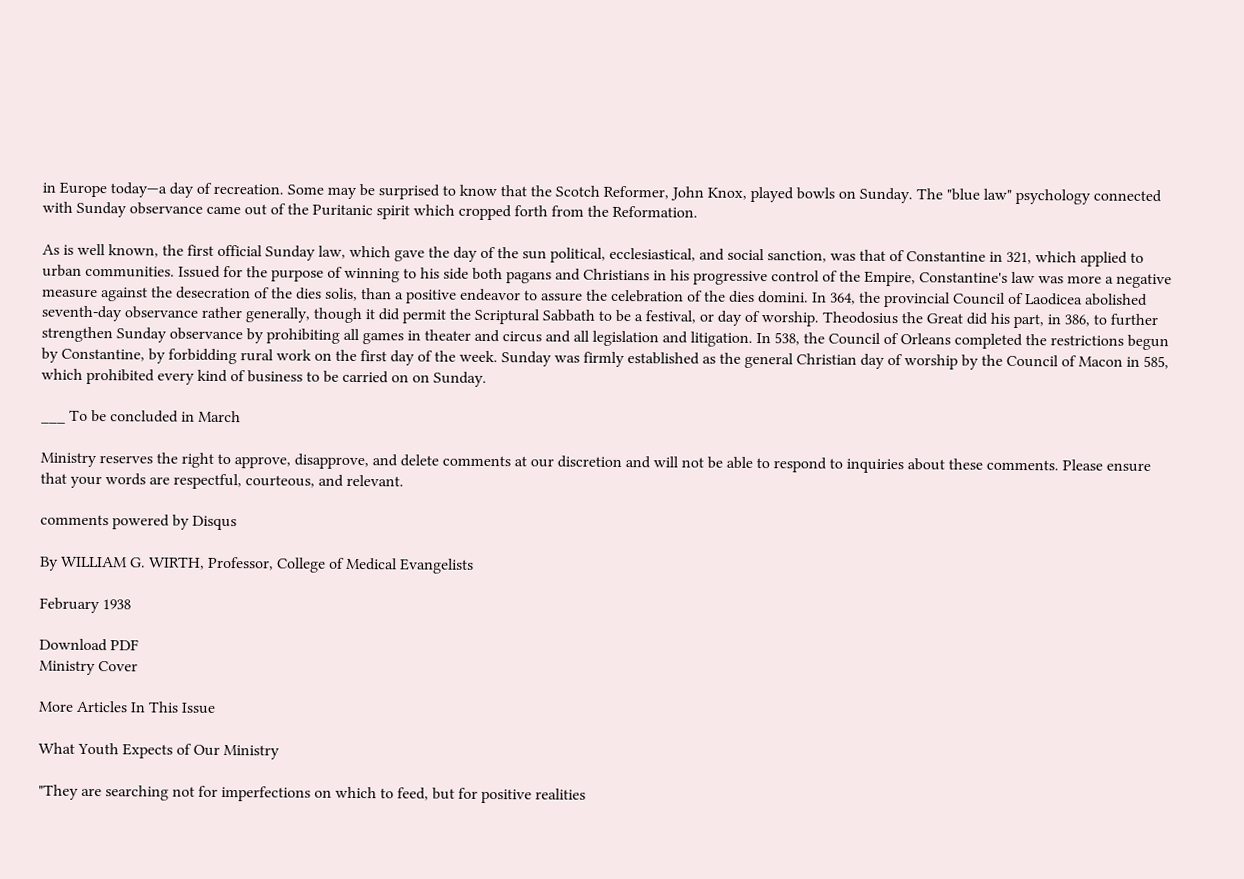in Europe today—a day of recreation. Some may be surprised to know that the Scotch Reformer, John Knox, played bowls on Sunday. The "blue law" psychology connected with Sunday observance came out of the Puritanic spirit which cropped forth from the Reformation.

As is well known, the first official Sunday law, which gave the day of the sun political, ecclesiastical, and social sanction, was that of Constantine in 321, which applied to urban communities. Issued for the purpose of winning to his side both pagans and Christians in his progressive control of the Empire, Constantine's law was more a negative measure against the desecration of the dies solis, than a positive endeavor to assure the celebration of the dies domini. In 364, the provincial Council of Laodicea abolished seventh-day observance rather generally, though it did permit the Scriptural Sabbath to be a festival, or day of worship. Theodosius the Great did his part, in 386, to further strengthen Sunday observance by prohibiting all games in theater and circus and all legislation and litigation. In 538, the Council of Orleans completed the restrictions begun by Constantine, by forbidding rural work on the first day of the week. Sunday was firmly established as the general Christian day of worship by the Council of Macon in 585, which prohibited every kind of business to be carried on on Sunday.

___ To be concluded in March

Ministry reserves the right to approve, disapprove, and delete comments at our discretion and will not be able to respond to inquiries about these comments. Please ensure that your words are respectful, courteous, and relevant.

comments powered by Disqus

By WILLIAM G. WIRTH, Professor, College of Medical Evangelists

February 1938

Download PDF
Ministry Cover

More Articles In This Issue

What Youth Expects of Our Ministry

"They are searching not for imperfections on which to feed, but for positive realities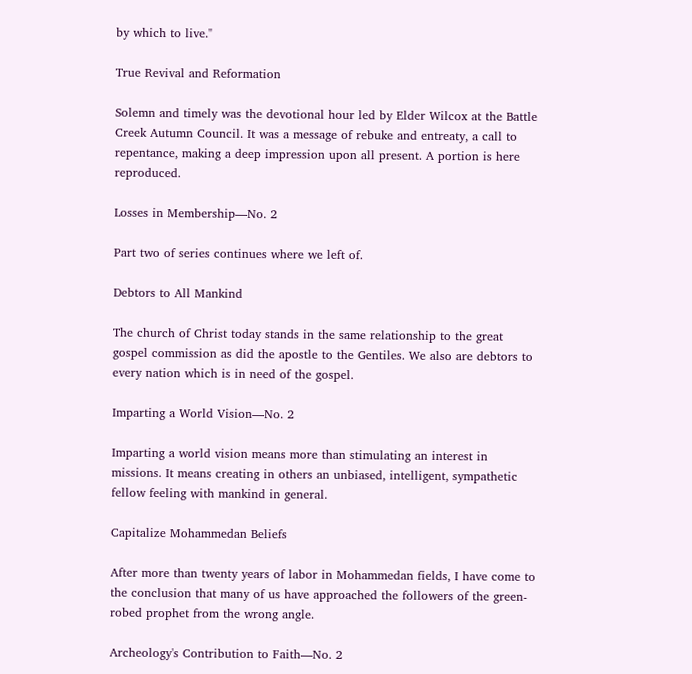by which to live."

True Revival and Reformation

Solemn and timely was the devotional hour led by Elder Wilcox at the Battle Creek Autumn Council. It was a message of rebuke and entreaty, a call to repentance, making a deep impression upon all present. A portion is here reproduced.

Losses in Membership—No. 2

Part two of series continues where we left of.

Debtors to All Mankind

The church of Christ today stands in the same relationship to the great gospel commission as did the apostle to the Gentiles. We also are debtors to every nation which is in need of the gospel.

Imparting a World Vision—No. 2

Imparting a world vision means more than stimulating an interest in missions. It means creating in others an unbiased, intelligent, sympathetic fellow feeling with mankind in general.

Capitalize Mohammedan Beliefs

After more than twenty years of labor in Mohammedan fields, I have come to the conclusion that many of us have approached the followers of the green-robed prophet from the wrong angle.

Archeology's Contribution to Faith—No. 2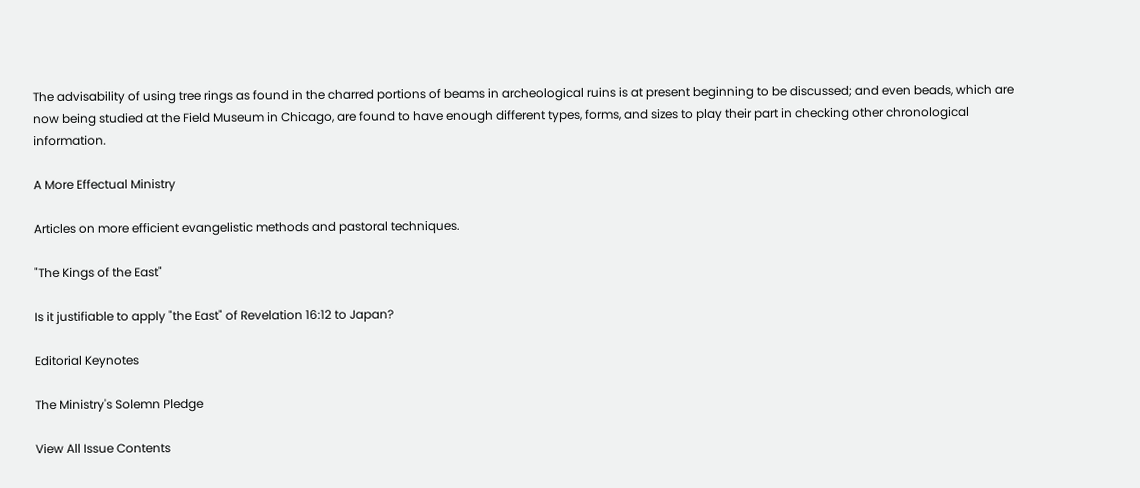The advisability of using tree rings as found in the charred portions of beams in archeological ruins is at present beginning to be discussed; and even beads, which are now being studied at the Field Museum in Chicago, are found to have enough different types, forms, and sizes to play their part in checking other chronological information.

A More Effectual Ministry

Articles on more efficient evangelistic methods and pastoral techniques.

"The Kings of the East"

Is it justifiable to apply "the East" of Revelation 16:12 to Japan?

Editorial Keynotes

The Ministry's Solemn Pledge

View All Issue Contents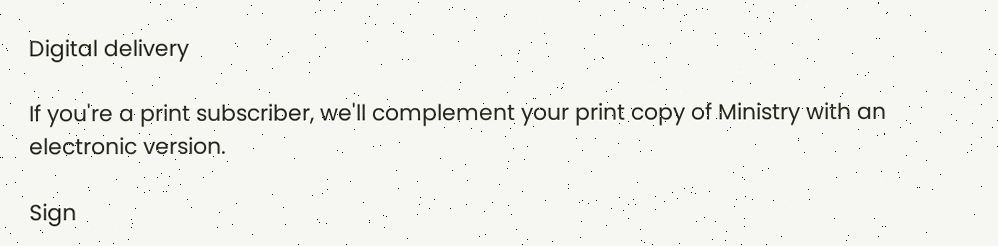Digital delivery

If you're a print subscriber, we'll complement your print copy of Ministry with an electronic version.

Sign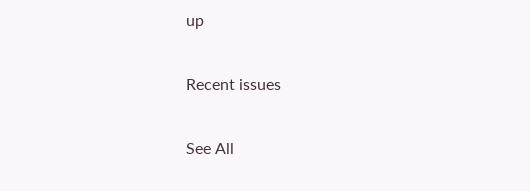up

Recent issues

See All